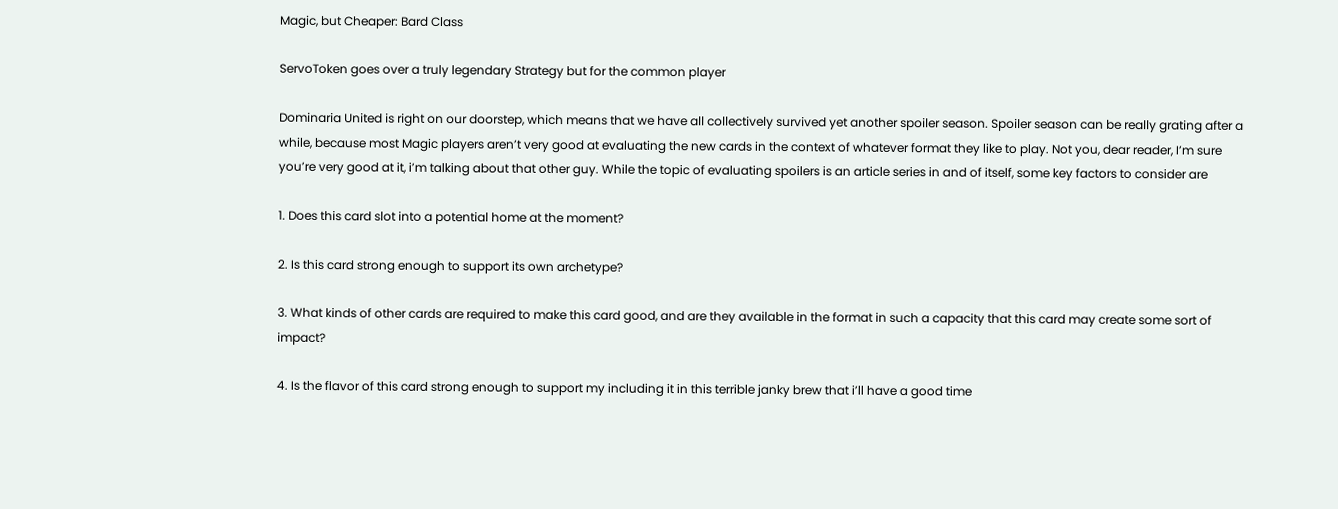Magic, but Cheaper: Bard Class

ServoToken goes over a truly legendary Strategy but for the common player

Dominaria United is right on our doorstep, which means that we have all collectively survived yet another spoiler season. Spoiler season can be really grating after a while, because most Magic players aren’t very good at evaluating the new cards in the context of whatever format they like to play. Not you, dear reader, I’m sure you’re very good at it, i’m talking about that other guy. While the topic of evaluating spoilers is an article series in and of itself, some key factors to consider are

1. Does this card slot into a potential home at the moment?

2. Is this card strong enough to support its own archetype?

3. What kinds of other cards are required to make this card good, and are they available in the format in such a capacity that this card may create some sort of impact?

4. Is the flavor of this card strong enough to support my including it in this terrible janky brew that i’ll have a good time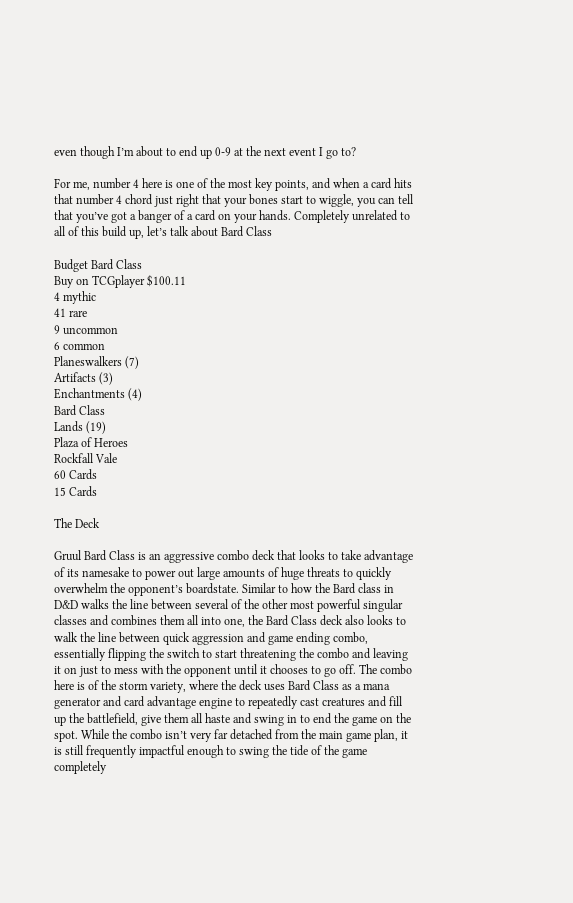even though I’m about to end up 0-9 at the next event I go to?

For me, number 4 here is one of the most key points, and when a card hits that number 4 chord just right that your bones start to wiggle, you can tell that you’ve got a banger of a card on your hands. Completely unrelated to all of this build up, let’s talk about Bard Class

Budget Bard Class
Buy on TCGplayer $100.11
4 mythic
41 rare
9 uncommon
6 common
Planeswalkers (7)
Artifacts (3)
Enchantments (4)
Bard Class
Lands (19)
Plaza of Heroes
Rockfall Vale
60 Cards
15 Cards

The Deck

Gruul Bard Class is an aggressive combo deck that looks to take advantage of its namesake to power out large amounts of huge threats to quickly overwhelm the opponent’s boardstate. Similar to how the Bard class in D&D walks the line between several of the other most powerful singular classes and combines them all into one, the Bard Class deck also looks to walk the line between quick aggression and game ending combo, essentially flipping the switch to start threatening the combo and leaving it on just to mess with the opponent until it chooses to go off. The combo here is of the storm variety, where the deck uses Bard Class as a mana generator and card advantage engine to repeatedly cast creatures and fill up the battlefield, give them all haste and swing in to end the game on the spot. While the combo isn’t very far detached from the main game plan, it is still frequently impactful enough to swing the tide of the game completely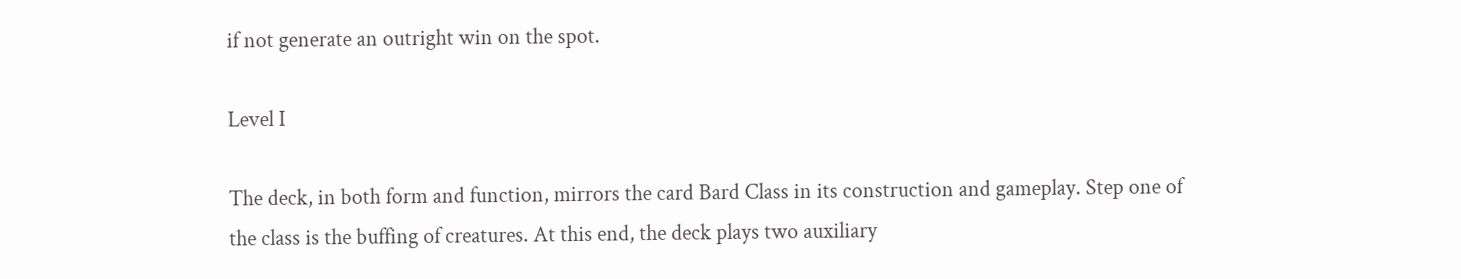if not generate an outright win on the spot.

Level I

The deck, in both form and function, mirrors the card Bard Class in its construction and gameplay. Step one of the class is the buffing of creatures. At this end, the deck plays two auxiliary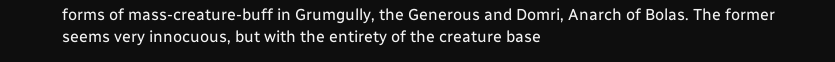forms of mass-creature-buff in Grumgully, the Generous and Domri, Anarch of Bolas. The former seems very innocuous, but with the entirety of the creature base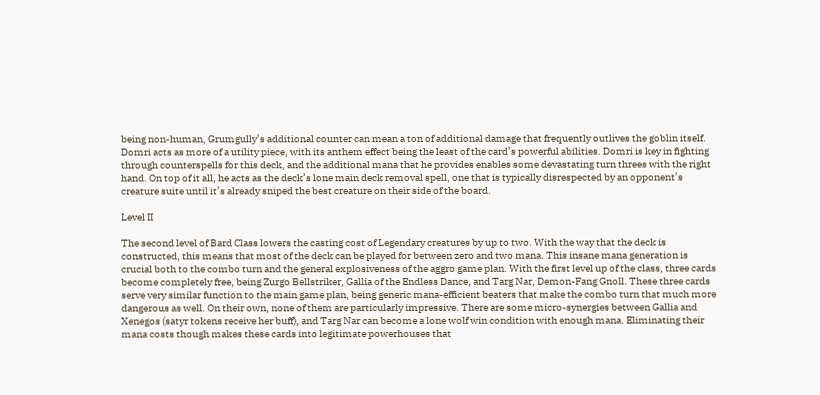being non-human, Grumgully’s additional counter can mean a ton of additional damage that frequently outlives the goblin itself. Domri acts as more of a utility piece, with its anthem effect being the least of the card’s powerful abilities. Domri is key in fighting through counterspells for this deck, and the additional mana that he provides enables some devastating turn threes with the right hand. On top of it all, he acts as the deck’s lone main deck removal spell, one that is typically disrespected by an opponent’s creature suite until it’s already sniped the best creature on their side of the board.

Level II

The second level of Bard Class lowers the casting cost of Legendary creatures by up to two. With the way that the deck is constructed, this means that most of the deck can be played for between zero and two mana. This insane mana generation is crucial both to the combo turn and the general explosiveness of the aggro game plan. With the first level up of the class, three cards become completely free, being Zurgo Bellstriker, Gallia of the Endless Dance, and Targ Nar, Demon-Fang Gnoll. These three cards serve very similar function to the main game plan, being generic mana-efficient beaters that make the combo turn that much more dangerous as well. On their own, none of them are particularly impressive. There are some micro-synergies between Gallia and Xenegos (satyr tokens receive her buff), and Targ Nar can become a lone wolf win condition with enough mana. Eliminating their mana costs though makes these cards into legitimate powerhouses that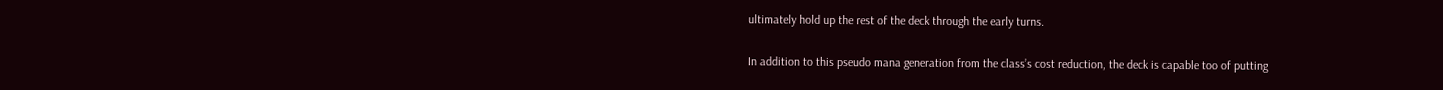ultimately hold up the rest of the deck through the early turns.

In addition to this pseudo mana generation from the class’s cost reduction, the deck is capable too of putting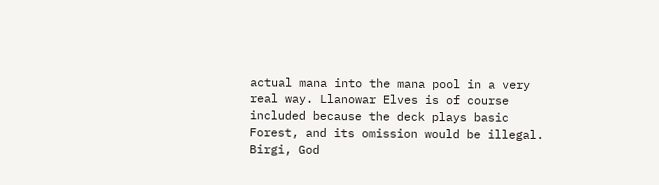actual mana into the mana pool in a very real way. Llanowar Elves is of course included because the deck plays basic Forest, and its omission would be illegal. Birgi, God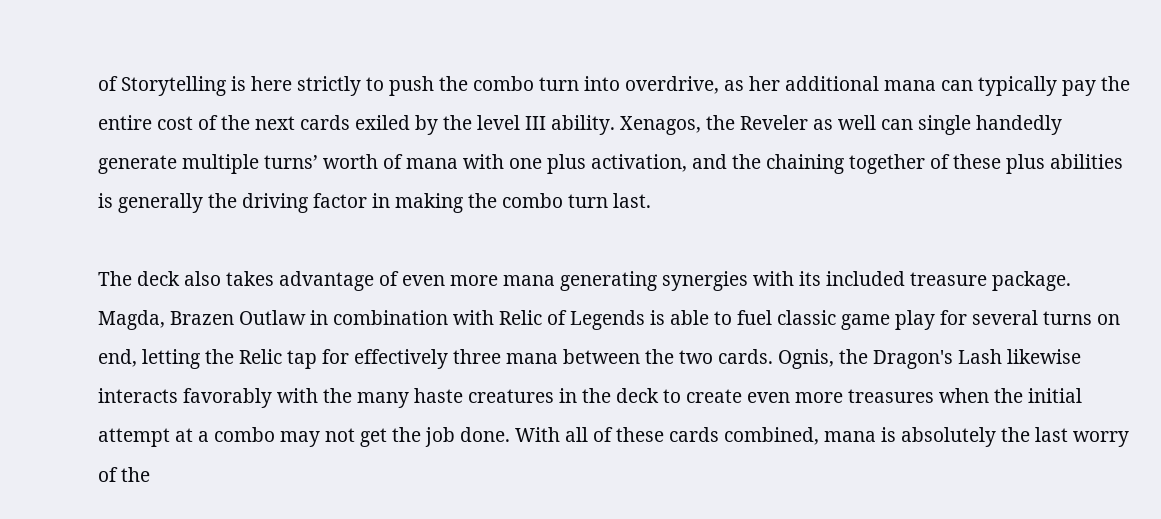of Storytelling is here strictly to push the combo turn into overdrive, as her additional mana can typically pay the entire cost of the next cards exiled by the level III ability. Xenagos, the Reveler as well can single handedly generate multiple turns’ worth of mana with one plus activation, and the chaining together of these plus abilities is generally the driving factor in making the combo turn last.

The deck also takes advantage of even more mana generating synergies with its included treasure package. Magda, Brazen Outlaw in combination with Relic of Legends is able to fuel classic game play for several turns on end, letting the Relic tap for effectively three mana between the two cards. Ognis, the Dragon's Lash likewise interacts favorably with the many haste creatures in the deck to create even more treasures when the initial attempt at a combo may not get the job done. With all of these cards combined, mana is absolutely the last worry of the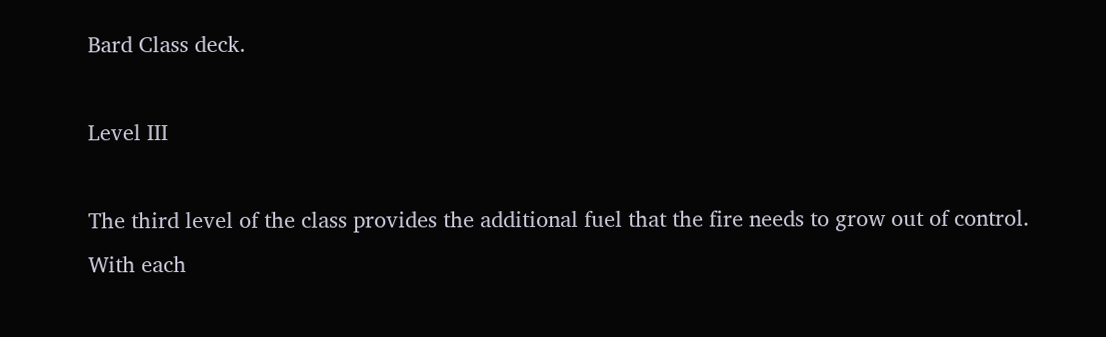Bard Class deck.

Level III

The third level of the class provides the additional fuel that the fire needs to grow out of control. With each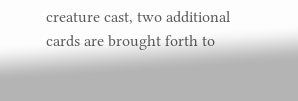creature cast, two additional cards are brought forth to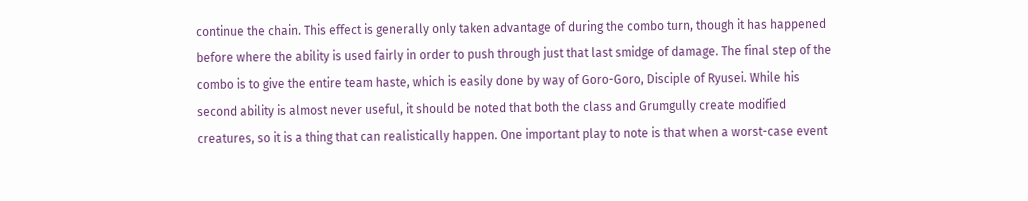continue the chain. This effect is generally only taken advantage of during the combo turn, though it has happened before where the ability is used fairly in order to push through just that last smidge of damage. The final step of the combo is to give the entire team haste, which is easily done by way of Goro-Goro, Disciple of Ryusei. While his second ability is almost never useful, it should be noted that both the class and Grumgully create modified creatures, so it is a thing that can realistically happen. One important play to note is that when a worst-case event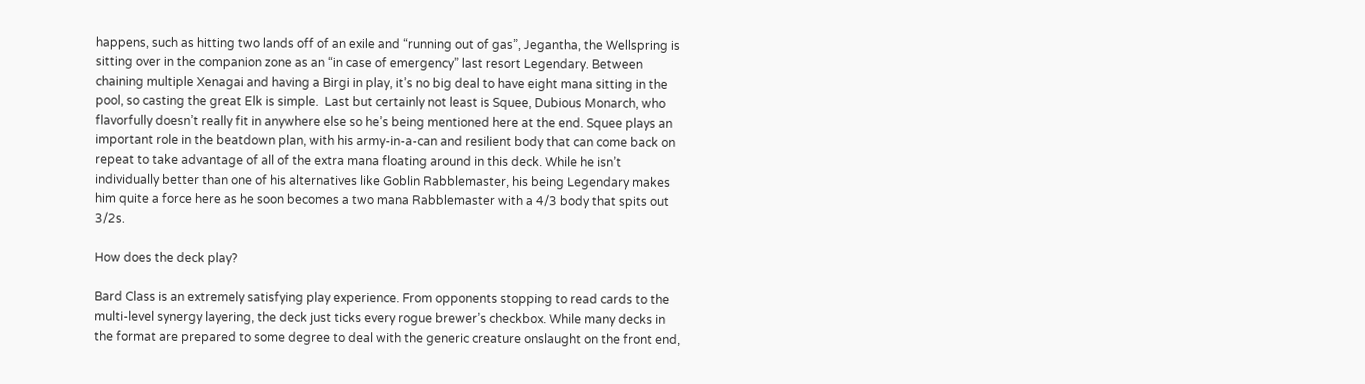happens, such as hitting two lands off of an exile and “running out of gas”, Jegantha, the Wellspring is sitting over in the companion zone as an “in case of emergency” last resort Legendary. Between chaining multiple Xenagai and having a Birgi in play, it’s no big deal to have eight mana sitting in the pool, so casting the great Elk is simple.  Last but certainly not least is Squee, Dubious Monarch, who flavorfully doesn’t really fit in anywhere else so he’s being mentioned here at the end. Squee plays an important role in the beatdown plan, with his army-in-a-can and resilient body that can come back on repeat to take advantage of all of the extra mana floating around in this deck. While he isn’t individually better than one of his alternatives like Goblin Rabblemaster, his being Legendary makes him quite a force here as he soon becomes a two mana Rabblemaster with a 4/3 body that spits out 3/2s.

How does the deck play?

Bard Class is an extremely satisfying play experience. From opponents stopping to read cards to the multi-level synergy layering, the deck just ticks every rogue brewer’s checkbox. While many decks in the format are prepared to some degree to deal with the generic creature onslaught on the front end,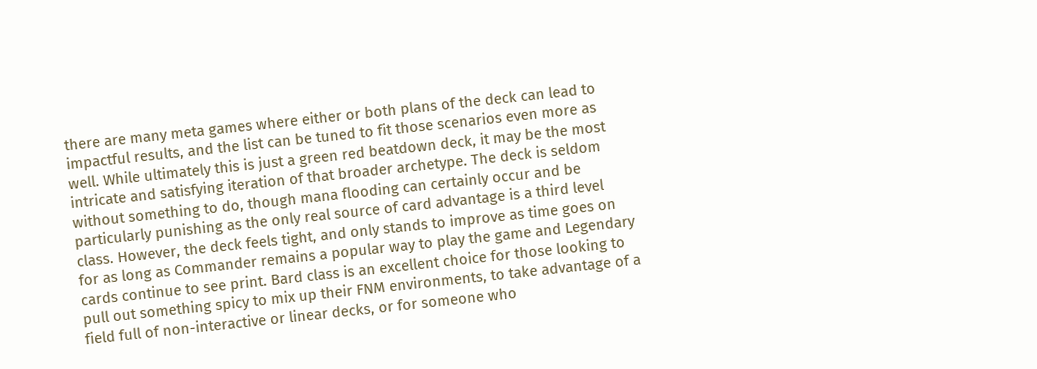there are many meta games where either or both plans of the deck can lead to impactful results, and the list can be tuned to fit those scenarios even more as well. While ultimately this is just a green red beatdown deck, it may be the most intricate and satisfying iteration of that broader archetype. The deck is seldom without something to do, though mana flooding can certainly occur and be particularly punishing as the only real source of card advantage is a third level class. However, the deck feels tight, and only stands to improve as time goes on for as long as Commander remains a popular way to play the game and Legendary cards continue to see print. Bard class is an excellent choice for those looking to pull out something spicy to mix up their FNM environments, to take advantage of a field full of non-interactive or linear decks, or for someone who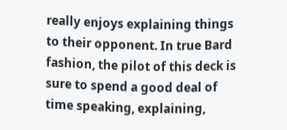really enjoys explaining things to their opponent. In true Bard fashion, the pilot of this deck is sure to spend a good deal of time speaking, explaining,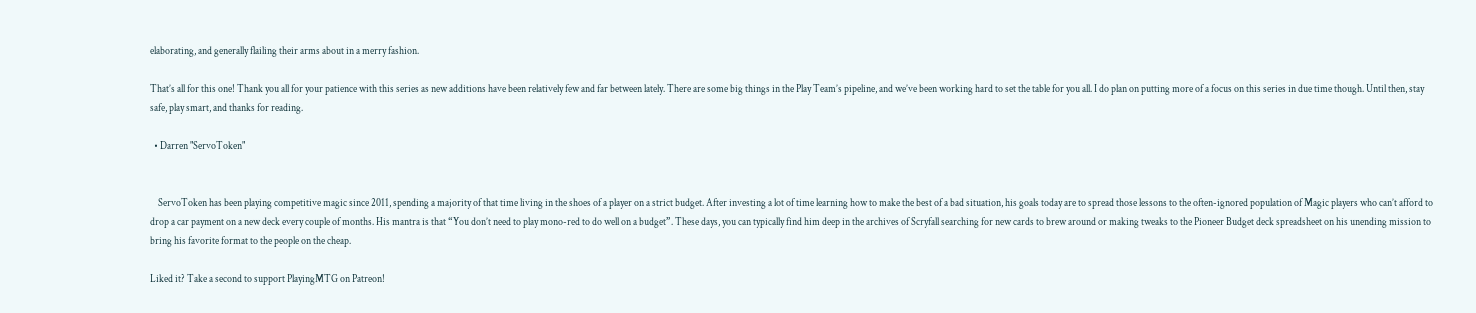elaborating, and generally flailing their arms about in a merry fashion.

That’s all for this one! Thank you all for your patience with this series as new additions have been relatively few and far between lately. There are some big things in the Play Team’s pipeline, and we’ve been working hard to set the table for you all. I do plan on putting more of a focus on this series in due time though. Until then, stay safe, play smart, and thanks for reading.

  • Darren "ServoToken"


    ServoToken has been playing competitive magic since 2011, spending a majority of that time living in the shoes of a player on a strict budget. After investing a lot of time learning how to make the best of a bad situation, his goals today are to spread those lessons to the often-ignored population of Magic players who can’t afford to drop a car payment on a new deck every couple of months. His mantra is that “You don’t need to play mono-red to do well on a budget”. These days, you can typically find him deep in the archives of Scryfall searching for new cards to brew around or making tweaks to the Pioneer Budget deck spreadsheet on his unending mission to bring his favorite format to the people on the cheap.

Liked it? Take a second to support PlayingMTG on Patreon!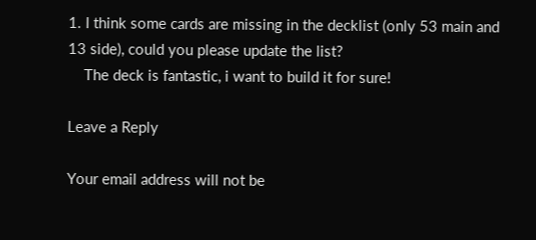1. I think some cards are missing in the decklist (only 53 main and 13 side), could you please update the list?
    The deck is fantastic, i want to build it for sure!

Leave a Reply

Your email address will not be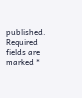published. Required fields are marked *